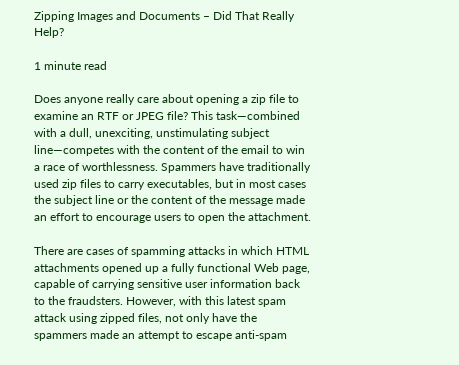Zipping Images and Documents – Did That Really Help?

1 minute read

Does anyone really care about opening a zip file to examine an RTF or JPEG file? This task—combined with a dull, unexciting, unstimulating subject line—competes with the content of the email to win a race of worthlessness. Spammers have traditionally used zip files to carry executables, but in most cases the subject line or the content of the message made an effort to encourage users to open the attachment.

There are cases of spamming attacks in which HTML attachments opened up a fully functional Web page, capable of carrying sensitive user information back to the fraudsters. However, with this latest spam attack using zipped files, not only have the spammers made an attempt to escape anti-spam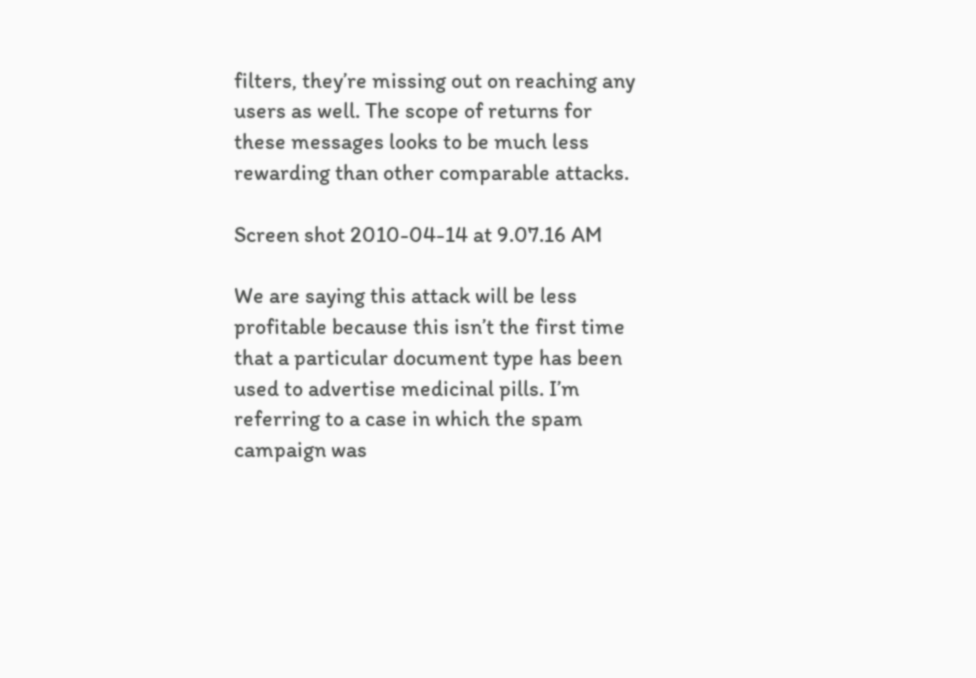filters, they’re missing out on reaching any users as well. The scope of returns for these messages looks to be much less rewarding than other comparable attacks.

Screen shot 2010-04-14 at 9.07.16 AM

We are saying this attack will be less profitable because this isn’t the first time that a particular document type has been used to advertise medicinal pills. I’m referring to a case in which the spam campaign was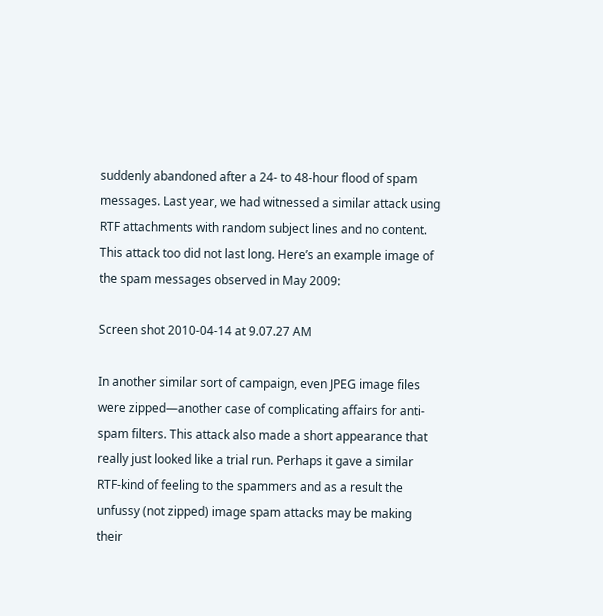suddenly abandoned after a 24- to 48-hour flood of spam messages. Last year, we had witnessed a similar attack using RTF attachments with random subject lines and no content. This attack too did not last long. Here’s an example image of the spam messages observed in May 2009:

Screen shot 2010-04-14 at 9.07.27 AM

In another similar sort of campaign, even JPEG image files were zipped—another case of complicating affairs for anti-spam filters. This attack also made a short appearance that really just looked like a trial run. Perhaps it gave a similar RTF-kind of feeling to the spammers and as a result the unfussy (not zipped) image spam attacks may be making their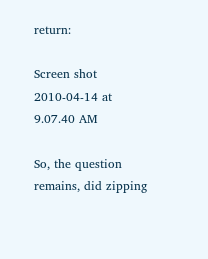return:

Screen shot 2010-04-14 at 9.07.40 AM

So, the question remains, did zipping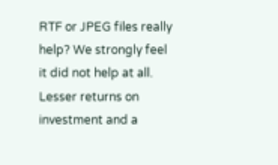RTF or JPEG files really help? We strongly feel it did not help at all. Lesser returns on investment and a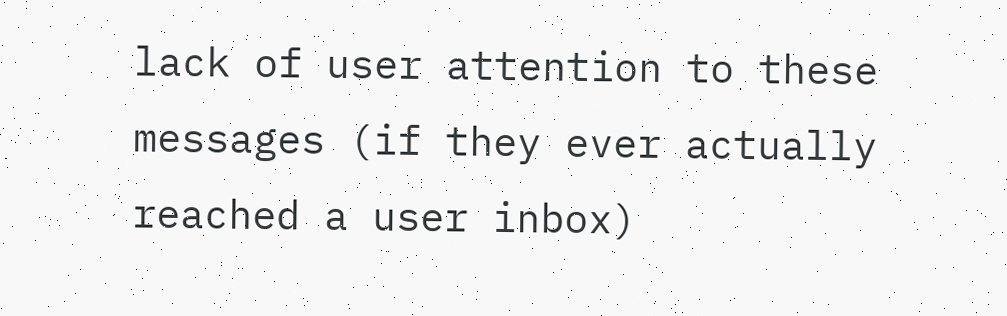lack of user attention to these messages (if they ever actually reached a user inbox)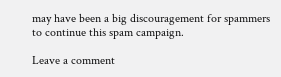may have been a big discouragement for spammers to continue this spam campaign.

Leave a comment